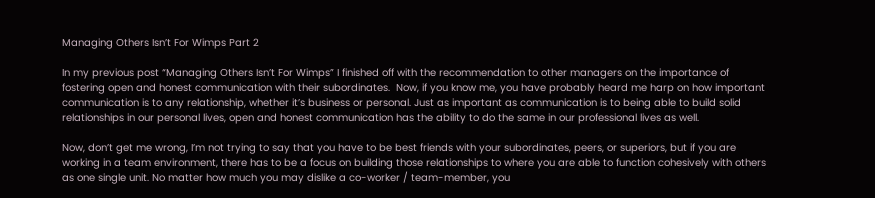Managing Others Isn’t For Wimps Part 2

In my previous post “Managing Others Isn’t For Wimps” I finished off with the recommendation to other managers on the importance of fostering open and honest communication with their subordinates.  Now, if you know me, you have probably heard me harp on how important communication is to any relationship, whether it’s business or personal. Just as important as communication is to being able to build solid relationships in our personal lives, open and honest communication has the ability to do the same in our professional lives as well.

Now, don’t get me wrong, I’m not trying to say that you have to be best friends with your subordinates, peers, or superiors, but if you are working in a team environment, there has to be a focus on building those relationships to where you are able to function cohesively with others as one single unit. No matter how much you may dislike a co-worker / team-member, you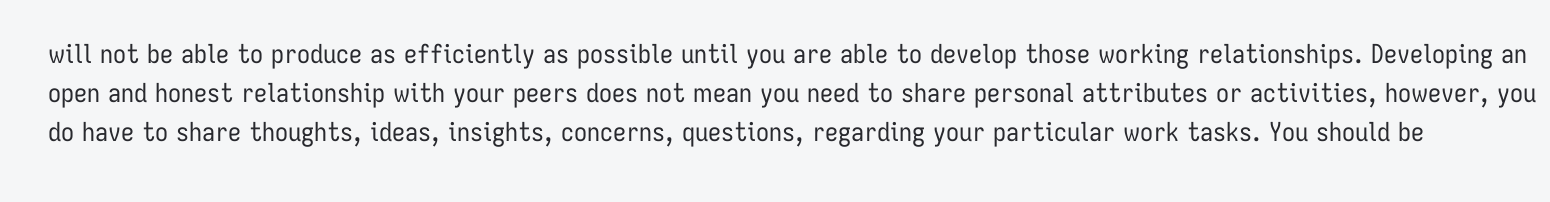will not be able to produce as efficiently as possible until you are able to develop those working relationships. Developing an open and honest relationship with your peers does not mean you need to share personal attributes or activities, however, you do have to share thoughts, ideas, insights, concerns, questions, regarding your particular work tasks. You should be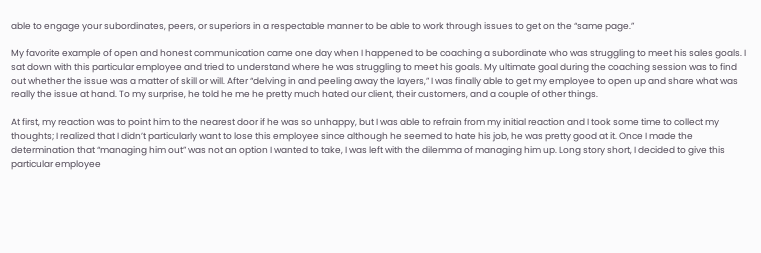able to engage your subordinates, peers, or superiors in a respectable manner to be able to work through issues to get on the “same page.”

My favorite example of open and honest communication came one day when I happened to be coaching a subordinate who was struggling to meet his sales goals. I sat down with this particular employee and tried to understand where he was struggling to meet his goals. My ultimate goal during the coaching session was to find out whether the issue was a matter of skill or will. After “delving in and peeling away the layers,” I was finally able to get my employee to open up and share what was really the issue at hand. To my surprise, he told he me he pretty much hated our client, their customers, and a couple of other things.

At first, my reaction was to point him to the nearest door if he was so unhappy, but I was able to refrain from my initial reaction and I took some time to collect my thoughts; I realized that I didn’t particularly want to lose this employee since although he seemed to hate his job, he was pretty good at it. Once I made the determination that “managing him out” was not an option I wanted to take, I was left with the dilemma of managing him up. Long story short, I decided to give this particular employee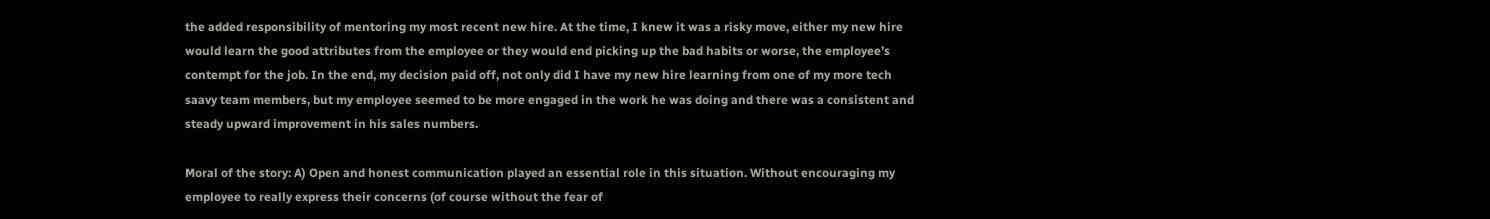the added responsibility of mentoring my most recent new hire. At the time, I knew it was a risky move, either my new hire would learn the good attributes from the employee or they would end picking up the bad habits or worse, the employee’s contempt for the job. In the end, my decision paid off, not only did I have my new hire learning from one of my more tech saavy team members, but my employee seemed to be more engaged in the work he was doing and there was a consistent and steady upward improvement in his sales numbers.

Moral of the story: A) Open and honest communication played an essential role in this situation. Without encouraging my employee to really express their concerns (of course without the fear of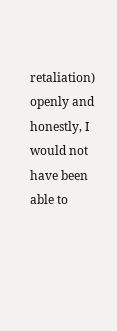retaliation) openly and honestly, I would not have been able to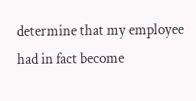determine that my employee had in fact become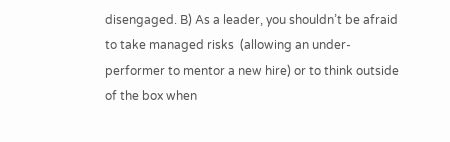disengaged. B) As a leader, you shouldn’t be afraid to take managed risks  (allowing an under-performer to mentor a new hire) or to think outside of the box when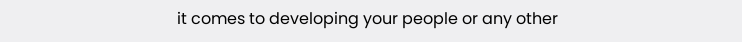it comes to developing your people or any other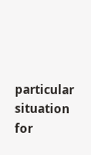particular situation for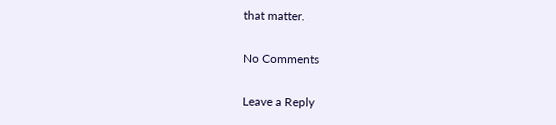that matter.

No Comments

Leave a Reply